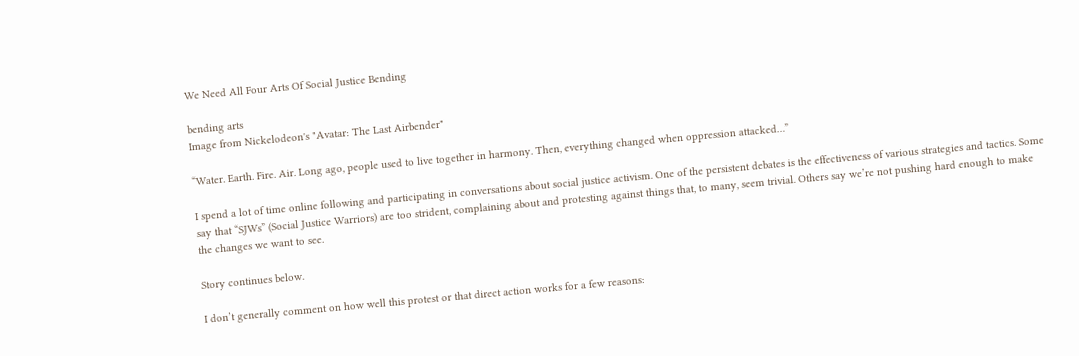We Need All Four Arts Of Social Justice Bending

bending arts
Image from Nickelodeon's "Avatar: The Last Airbender"

“Water. Earth. Fire. Air. Long ago, people used to live together in harmony. Then, everything changed when oppression attacked…”

I spend a lot of time online following and participating in conversations about social justice activism. One of the persistent debates is the effectiveness of various strategies and tactics. Some say that “SJWs” (Social Justice Warriors) are too strident, complaining about and protesting against things that, to many, seem trivial. Others say we’re not pushing hard enough to make the changes we want to see.

Story continues below.

I don’t generally comment on how well this protest or that direct action works for a few reasons: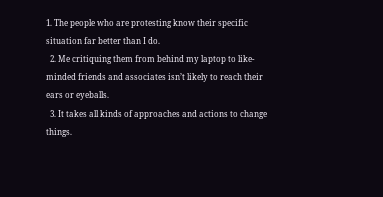1. The people who are protesting know their specific situation far better than I do.
  2. Me critiquing them from behind my laptop to like-minded friends and associates isn’t likely to reach their ears or eyeballs.
  3. It takes all kinds of approaches and actions to change things.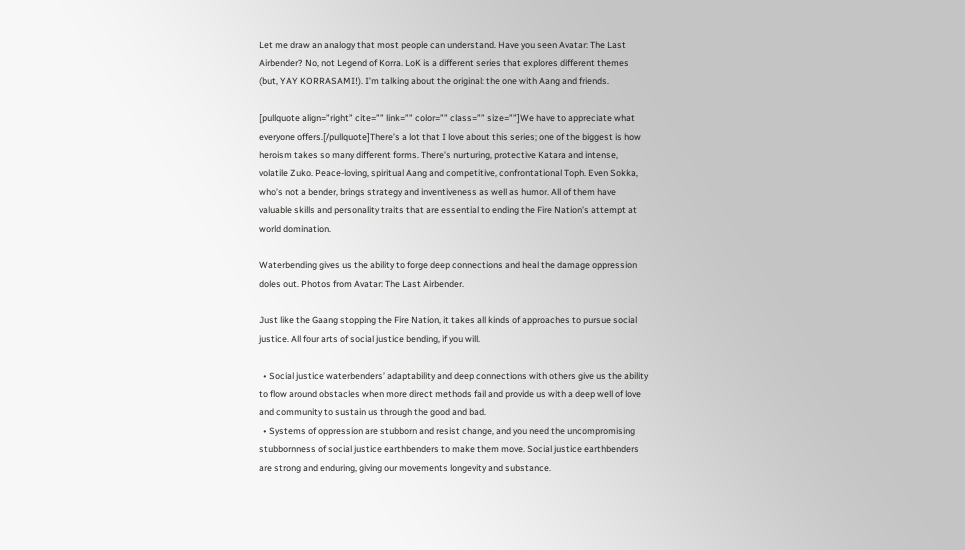Let me draw an analogy that most people can understand. Have you seen Avatar: The Last Airbender? No, not Legend of Korra. LoK is a different series that explores different themes (but, YAY KORRASAMI!). I’m talking about the original: the one with Aang and friends.

[pullquote align=”right” cite=”” link=”” color=”” class=”” size=””]We have to appreciate what everyone offers.[/pullquote]There’s a lot that I love about this series; one of the biggest is how heroism takes so many different forms. There’s nurturing, protective Katara and intense, volatile Zuko. Peace-loving, spiritual Aang and competitive, confrontational Toph. Even Sokka, who’s not a bender, brings strategy and inventiveness as well as humor. All of them have valuable skills and personality traits that are essential to ending the Fire Nation’s attempt at world domination.

Waterbending gives us the ability to forge deep connections and heal the damage oppression doles out. Photos from Avatar: The Last Airbender.

Just like the Gaang stopping the Fire Nation, it takes all kinds of approaches to pursue social justice. All four arts of social justice bending, if you will.

  • Social justice waterbenders’ adaptability and deep connections with others give us the ability to flow around obstacles when more direct methods fail and provide us with a deep well of love and community to sustain us through the good and bad.
  • Systems of oppression are stubborn and resist change, and you need the uncompromising stubbornness of social justice earthbenders to make them move. Social justice earthbenders are strong and enduring, giving our movements longevity and substance.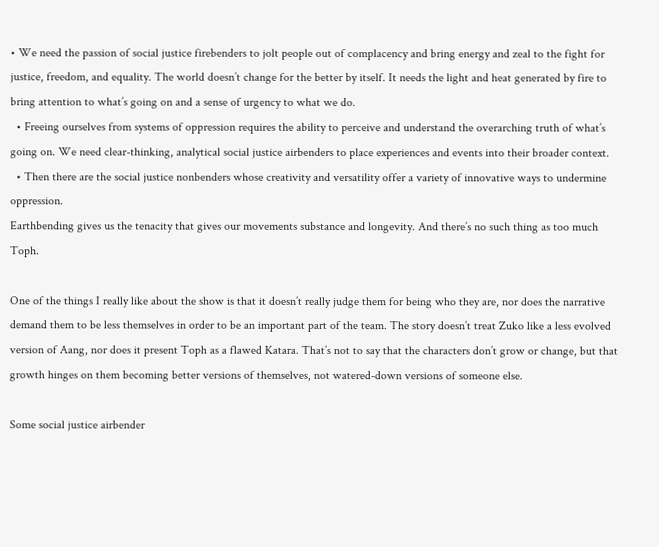• We need the passion of social justice firebenders to jolt people out of complacency and bring energy and zeal to the fight for justice, freedom, and equality. The world doesn’t change for the better by itself. It needs the light and heat generated by fire to bring attention to what’s going on and a sense of urgency to what we do.
  • Freeing ourselves from systems of oppression requires the ability to perceive and understand the overarching truth of what’s going on. We need clear-thinking, analytical social justice airbenders to place experiences and events into their broader context.
  • Then there are the social justice nonbenders whose creativity and versatility offer a variety of innovative ways to undermine oppression.
Earthbending gives us the tenacity that gives our movements substance and longevity. And there’s no such thing as too much Toph.

One of the things I really like about the show is that it doesn’t really judge them for being who they are, nor does the narrative demand them to be less themselves in order to be an important part of the team. The story doesn’t treat Zuko like a less evolved version of Aang, nor does it present Toph as a flawed Katara. That’s not to say that the characters don’t grow or change, but that growth hinges on them becoming better versions of themselves, not watered-down versions of someone else.

Some social justice airbender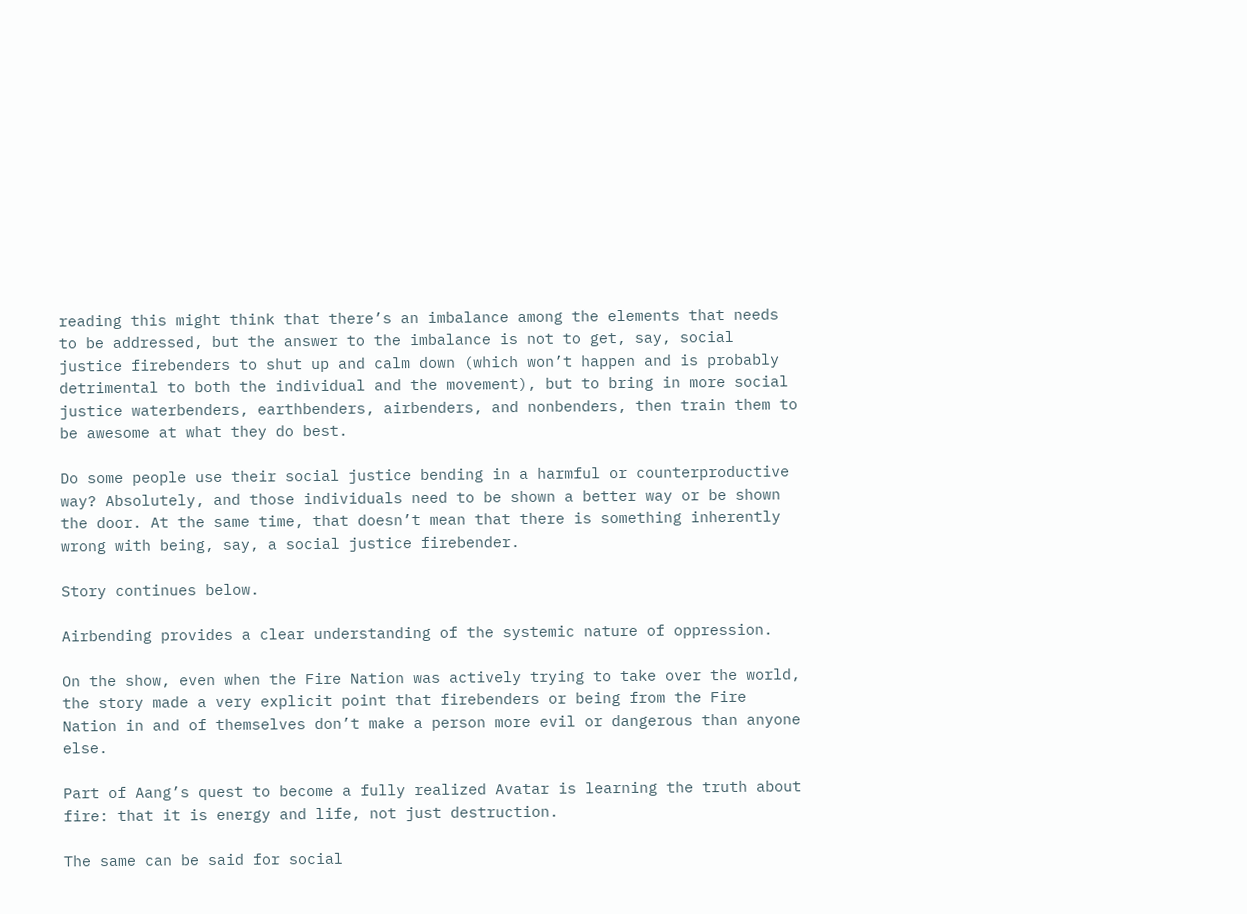reading this might think that there’s an imbalance among the elements that needs to be addressed, but the answer to the imbalance is not to get, say, social justice firebenders to shut up and calm down (which won’t happen and is probably detrimental to both the individual and the movement), but to bring in more social justice waterbenders, earthbenders, airbenders, and nonbenders, then train them to be awesome at what they do best.

Do some people use their social justice bending in a harmful or counterproductive way? Absolutely, and those individuals need to be shown a better way or be shown the door. At the same time, that doesn’t mean that there is something inherently wrong with being, say, a social justice firebender.

Story continues below.

Airbending provides a clear understanding of the systemic nature of oppression.

On the show, even when the Fire Nation was actively trying to take over the world, the story made a very explicit point that firebenders or being from the Fire Nation in and of themselves don’t make a person more evil or dangerous than anyone else.

Part of Aang’s quest to become a fully realized Avatar is learning the truth about fire: that it is energy and life, not just destruction.

The same can be said for social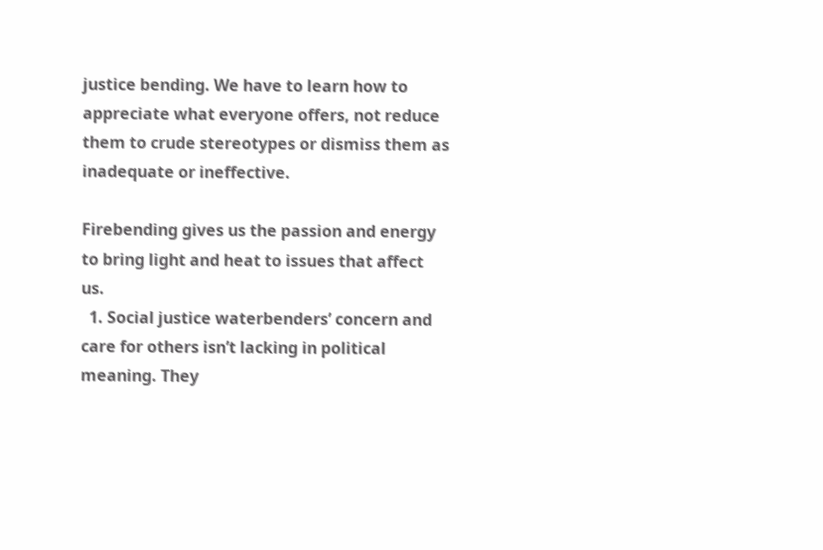justice bending. We have to learn how to appreciate what everyone offers, not reduce them to crude stereotypes or dismiss them as inadequate or ineffective.

Firebending gives us the passion and energy to bring light and heat to issues that affect us.
  1. Social justice waterbenders’ concern and care for others isn’t lacking in political meaning. They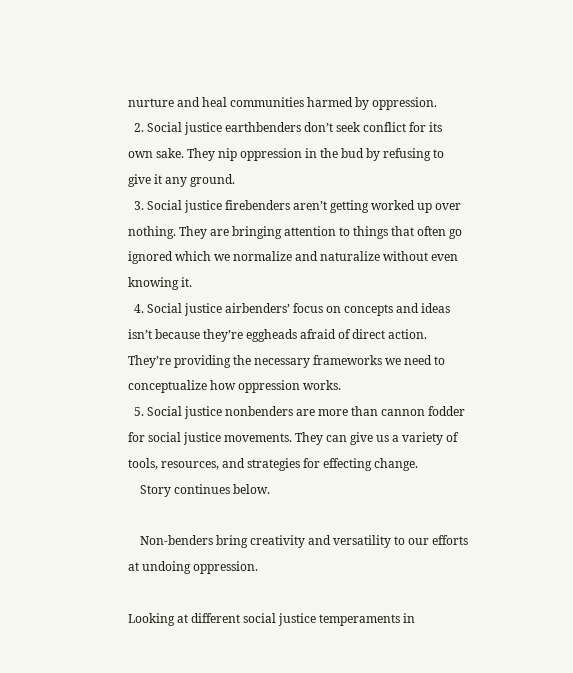nurture and heal communities harmed by oppression.
  2. Social justice earthbenders don’t seek conflict for its own sake. They nip oppression in the bud by refusing to give it any ground.
  3. Social justice firebenders aren’t getting worked up over nothing. They are bringing attention to things that often go ignored which we normalize and naturalize without even knowing it.
  4. Social justice airbenders’ focus on concepts and ideas isn’t because they’re eggheads afraid of direct action. They’re providing the necessary frameworks we need to conceptualize how oppression works.
  5. Social justice nonbenders are more than cannon fodder for social justice movements. They can give us a variety of tools, resources, and strategies for effecting change.
    Story continues below.

    Non-benders bring creativity and versatility to our efforts at undoing oppression.

Looking at different social justice temperaments in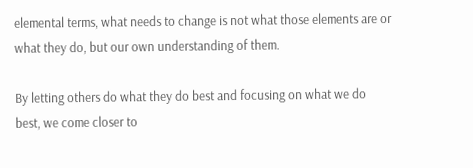elemental terms, what needs to change is not what those elements are or what they do, but our own understanding of them.

By letting others do what they do best and focusing on what we do best, we come closer to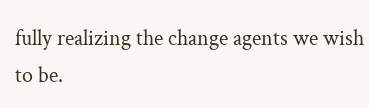fully realizing the change agents we wish to be.